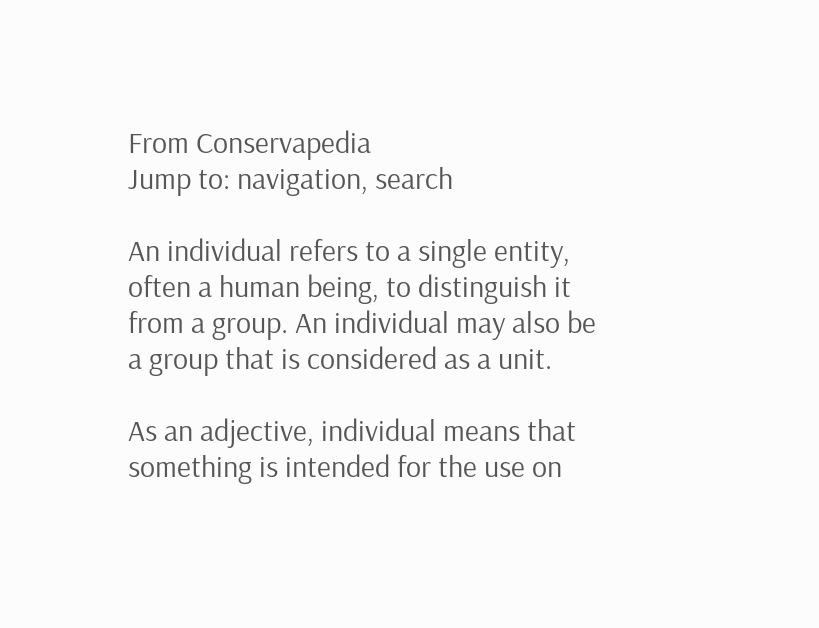From Conservapedia
Jump to: navigation, search

An individual refers to a single entity, often a human being, to distinguish it from a group. An individual may also be a group that is considered as a unit.

As an adjective, individual means that something is intended for the use on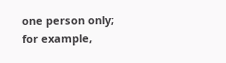one person only; for example,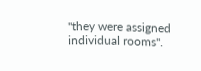"they were assigned individual rooms".